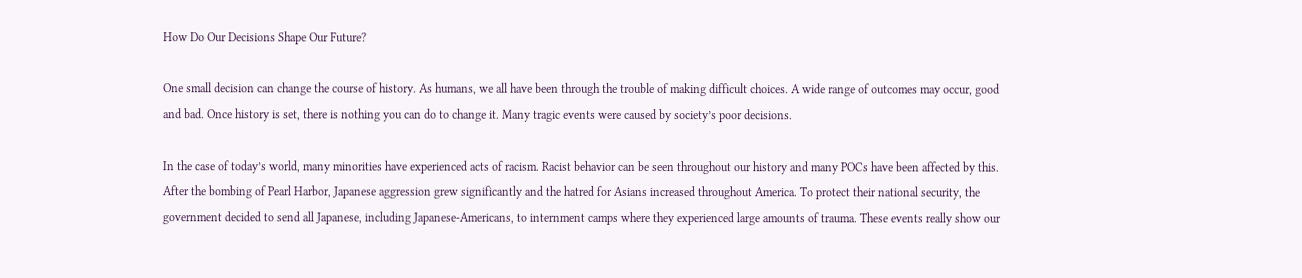How Do Our Decisions Shape Our Future?

One small decision can change the course of history. As humans, we all have been through the trouble of making difficult choices. A wide range of outcomes may occur, good and bad. Once history is set, there is nothing you can do to change it. Many tragic events were caused by society’s poor decisions.

In the case of today’s world, many minorities have experienced acts of racism. Racist behavior can be seen throughout our history and many POCs have been affected by this. After the bombing of Pearl Harbor, Japanese aggression grew significantly and the hatred for Asians increased throughout America. To protect their national security, the government decided to send all Japanese, including Japanese-Americans, to internment camps where they experienced large amounts of trauma. These events really show our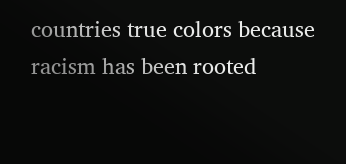countries true colors because racism has been rooted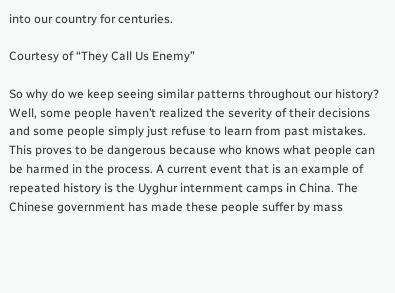into our country for centuries.

Courtesy of “They Call Us Enemy”

So why do we keep seeing similar patterns throughout our history? Well, some people haven’t realized the severity of their decisions and some people simply just refuse to learn from past mistakes. This proves to be dangerous because who knows what people can be harmed in the process. A current event that is an example of repeated history is the Uyghur internment camps in China. The Chinese government has made these people suffer by mass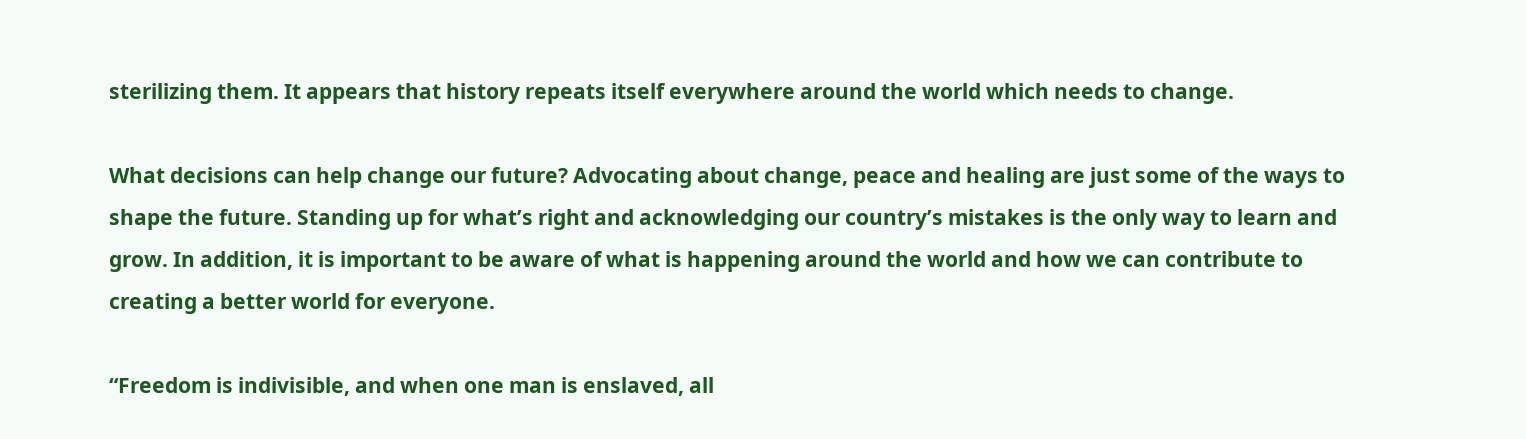sterilizing them. It appears that history repeats itself everywhere around the world which needs to change.

What decisions can help change our future? Advocating about change, peace and healing are just some of the ways to shape the future. Standing up for what’s right and acknowledging our country’s mistakes is the only way to learn and grow. In addition, it is important to be aware of what is happening around the world and how we can contribute to creating a better world for everyone.

“Freedom is indivisible, and when one man is enslaved, all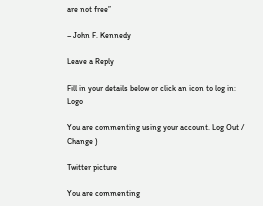are not free”

– John F. Kennedy

Leave a Reply

Fill in your details below or click an icon to log in: Logo

You are commenting using your account. Log Out /  Change )

Twitter picture

You are commenting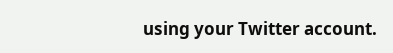using your Twitter account.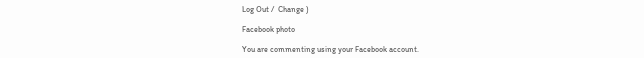Log Out /  Change )

Facebook photo

You are commenting using your Facebook account.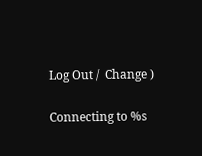Log Out /  Change )

Connecting to %s